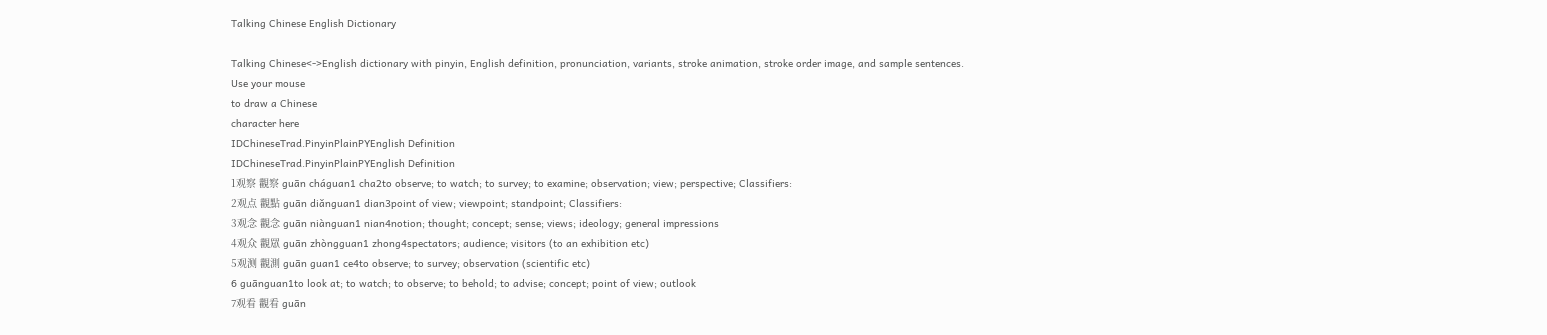Talking Chinese English Dictionary

Talking Chinese<->English dictionary with pinyin, English definition, pronunciation, variants, stroke animation, stroke order image, and sample sentences.
Use your mouse
to draw a Chinese
character here
IDChineseTrad.PinyinPlainPYEnglish Definition
IDChineseTrad.PinyinPlainPYEnglish Definition
1观察 觀察 guān cháguan1 cha2to observe; to watch; to survey; to examine; observation; view; perspective; Classifiers:
2观点 觀點 guān diǎnguan1 dian3point of view; viewpoint; standpoint; Classifiers:
3观念 觀念 guān niànguan1 nian4notion; thought; concept; sense; views; ideology; general impressions
4观众 觀眾 guān zhòngguan1 zhong4spectators; audience; visitors (to an exhibition etc)
5观测 觀測 guān guan1 ce4to observe; to survey; observation (scientific etc)
6 guānguan1to look at; to watch; to observe; to behold; to advise; concept; point of view; outlook
7观看 觀看 guān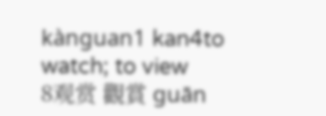kànguan1 kan4to watch; to view
8观赏 觀賞 guān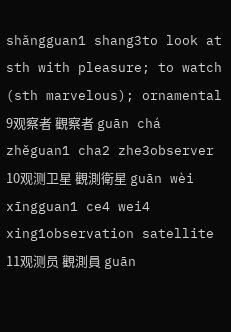shǎngguan1 shang3to look at sth with pleasure; to watch (sth marvelous); ornamental
9观察者 觀察者 guān chá zhěguan1 cha2 zhe3observer
10观测卫星 觀測衛星 guān wèi xīngguan1 ce4 wei4 xing1observation satellite
11观测员 觀測員 guān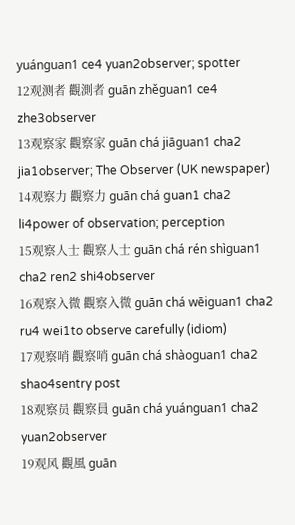yuánguan1 ce4 yuan2observer; spotter
12观测者 觀測者 guān zhěguan1 ce4 zhe3observer
13观察家 觀察家 guān chá jiāguan1 cha2 jia1observer; The Observer (UK newspaper)
14观察力 觀察力 guān chá guan1 cha2 li4power of observation; perception
15观察人士 觀察人士 guān chá rén shìguan1 cha2 ren2 shi4observer
16观察入微 觀察入微 guān chá wēiguan1 cha2 ru4 wei1to observe carefully (idiom)
17观察哨 觀察哨 guān chá shàoguan1 cha2 shao4sentry post
18观察员 觀察員 guān chá yuánguan1 cha2 yuan2observer
19观风 觀風 guān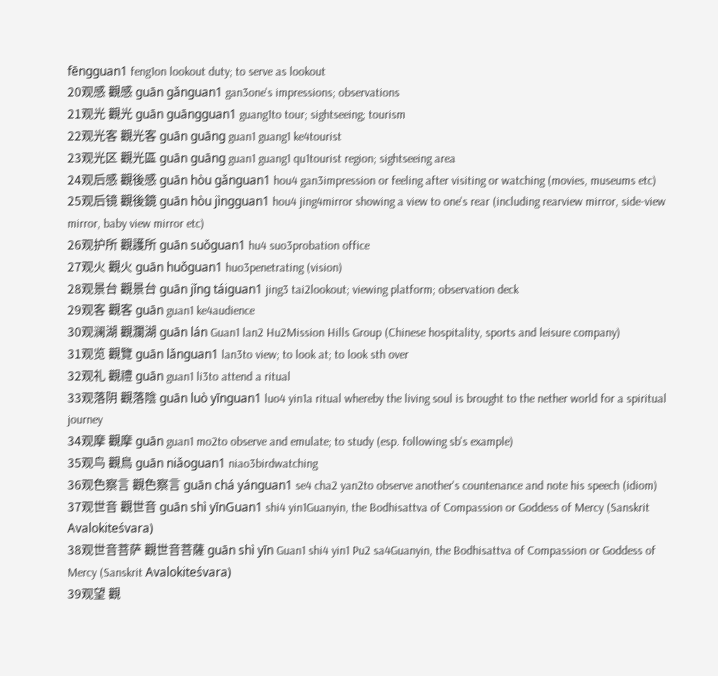fēngguan1 feng1on lookout duty; to serve as lookout
20观感 觀感 guān gǎnguan1 gan3one's impressions; observations
21观光 觀光 guān guāngguan1 guang1to tour; sightseeing; tourism
22观光客 觀光客 guān guāng guan1 guang1 ke4tourist
23观光区 觀光區 guān guāng guan1 guang1 qu1tourist region; sightseeing area
24观后感 觀後感 guān hòu gǎnguan1 hou4 gan3impression or feeling after visiting or watching (movies, museums etc)
25观后镜 觀後鏡 guān hòu jìngguan1 hou4 jing4mirror showing a view to one's rear (including rearview mirror, side-view mirror, baby view mirror etc)
26观护所 觀護所 guān suǒguan1 hu4 suo3probation office
27观火 觀火 guān huǒguan1 huo3penetrating (vision)
28观景台 觀景台 guān jǐng táiguan1 jing3 tai2lookout; viewing platform; observation deck
29观客 觀客 guān guan1 ke4audience
30观澜湖 觀瀾湖 guān lán Guan1 lan2 Hu2Mission Hills Group (Chinese hospitality, sports and leisure company)
31观览 觀覽 guān lǎnguan1 lan3to view; to look at; to look sth over
32观礼 觀禮 guān guan1 li3to attend a ritual
33观落阴 觀落陰 guān luò yīnguan1 luo4 yin1a ritual whereby the living soul is brought to the nether world for a spiritual journey
34观摩 觀摩 guān guan1 mo2to observe and emulate; to study (esp. following sb's example)
35观鸟 觀鳥 guān niǎoguan1 niao3birdwatching
36观色察言 觀色察言 guān chá yánguan1 se4 cha2 yan2to observe another's countenance and note his speech (idiom)
37观世音 觀世音 guān shì yīnGuan1 shi4 yin1Guanyin, the Bodhisattva of Compassion or Goddess of Mercy (Sanskrit Avalokiteśvara)
38观世音菩萨 觀世音菩薩 guān shì yīn Guan1 shi4 yin1 Pu2 sa4Guanyin, the Bodhisattva of Compassion or Goddess of Mercy (Sanskrit Avalokiteśvara)
39观望 觀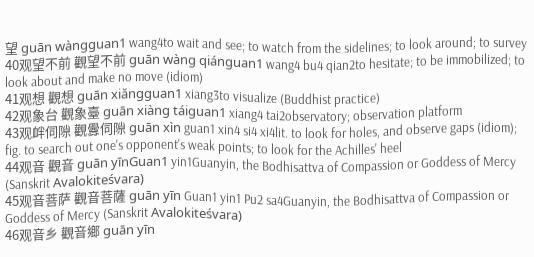望 guān wàngguan1 wang4to wait and see; to watch from the sidelines; to look around; to survey
40观望不前 觀望不前 guān wàng qiánguan1 wang4 bu4 qian2to hesitate; to be immobilized; to look about and make no move (idiom)
41观想 觀想 guān xiǎngguan1 xiang3to visualize (Buddhist practice)
42观象台 觀象臺 guān xiàng táiguan1 xiang4 tai2observatory; observation platform
43观衅伺隙 觀釁伺隙 guān xìn guan1 xin4 si4 xi4lit. to look for holes, and observe gaps (idiom); fig. to search out one's opponent's weak points; to look for the Achilles' heel
44观音 觀音 guān yīnGuan1 yin1Guanyin, the Bodhisattva of Compassion or Goddess of Mercy (Sanskrit Avalokiteśvara)
45观音菩萨 觀音菩薩 guān yīn Guan1 yin1 Pu2 sa4Guanyin, the Bodhisattva of Compassion or Goddess of Mercy (Sanskrit Avalokiteśvara)
46观音乡 觀音鄉 guān yīn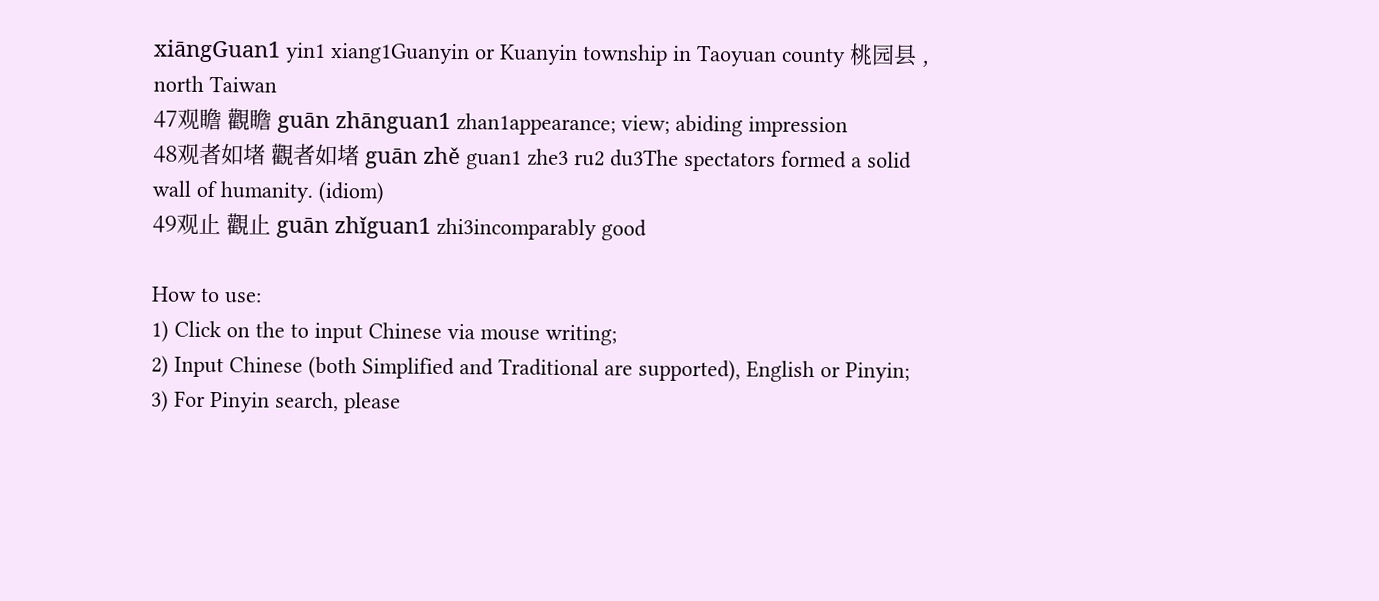xiāngGuan1 yin1 xiang1Guanyin or Kuanyin township in Taoyuan county 桃园县 , north Taiwan
47观瞻 觀瞻 guān zhānguan1 zhan1appearance; view; abiding impression
48观者如堵 觀者如堵 guān zhě guan1 zhe3 ru2 du3The spectators formed a solid wall of humanity. (idiom)
49观止 觀止 guān zhǐguan1 zhi3incomparably good

How to use:
1) Click on the to input Chinese via mouse writing;
2) Input Chinese (both Simplified and Traditional are supported), English or Pinyin;
3) For Pinyin search, please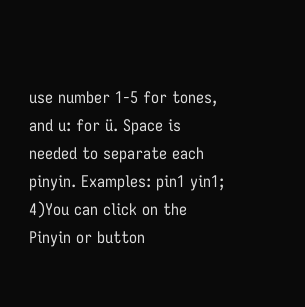use number 1-5 for tones, and u: for ü. Space is needed to separate each pinyin. Examples: pin1 yin1;
4)You can click on the Pinyin or button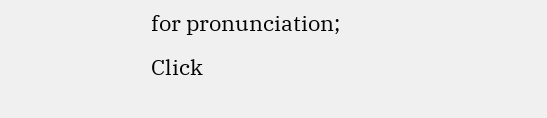for pronunciation;
Click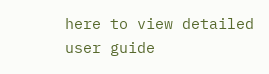here to view detailed user guide